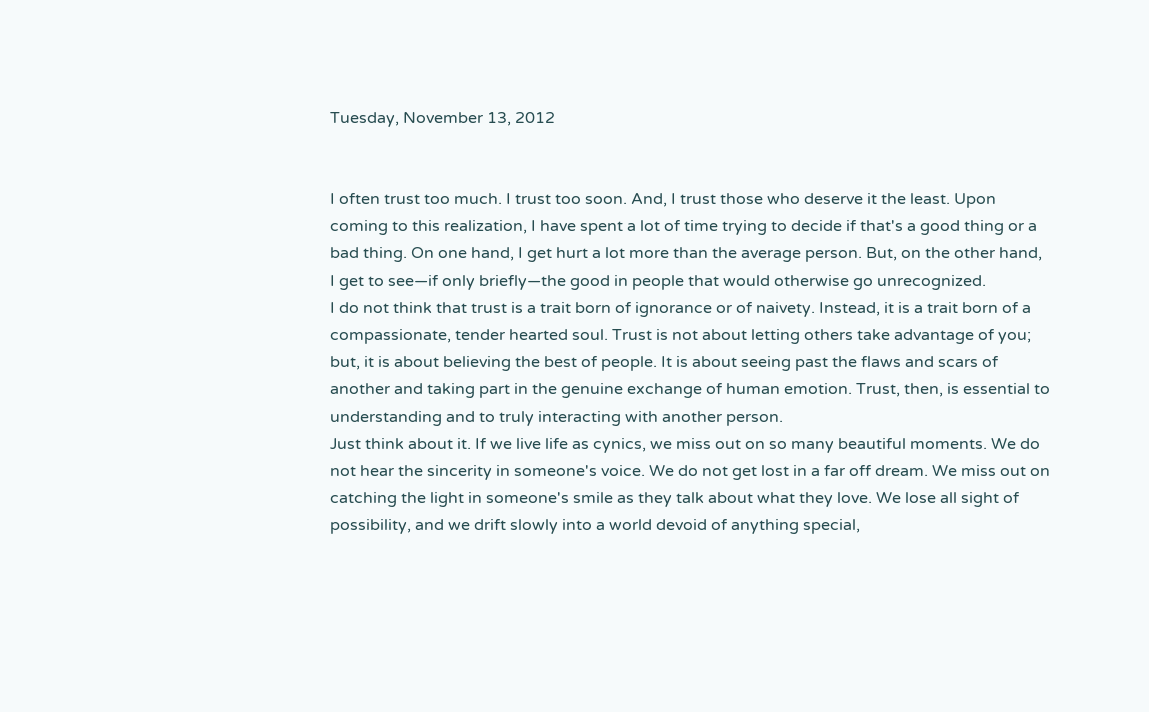Tuesday, November 13, 2012


I often trust too much. I trust too soon. And, I trust those who deserve it the least. Upon coming to this realization, I have spent a lot of time trying to decide if that's a good thing or a bad thing. On one hand, I get hurt a lot more than the average person. But, on the other hand, I get to see—if only briefly—the good in people that would otherwise go unrecognized.
I do not think that trust is a trait born of ignorance or of naivety. Instead, it is a trait born of a compassionate, tender hearted soul. Trust is not about letting others take advantage of you; but, it is about believing the best of people. It is about seeing past the flaws and scars of another and taking part in the genuine exchange of human emotion. Trust, then, is essential to understanding and to truly interacting with another person.
Just think about it. If we live life as cynics, we miss out on so many beautiful moments. We do not hear the sincerity in someone's voice. We do not get lost in a far off dream. We miss out on catching the light in someone's smile as they talk about what they love. We lose all sight of possibility, and we drift slowly into a world devoid of anything special,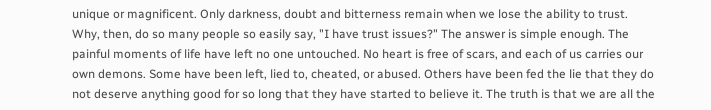unique or magnificent. Only darkness, doubt and bitterness remain when we lose the ability to trust.
Why, then, do so many people so easily say, "I have trust issues?" The answer is simple enough. The painful moments of life have left no one untouched. No heart is free of scars, and each of us carries our own demons. Some have been left, lied to, cheated, or abused. Others have been fed the lie that they do not deserve anything good for so long that they have started to believe it. The truth is that we are all the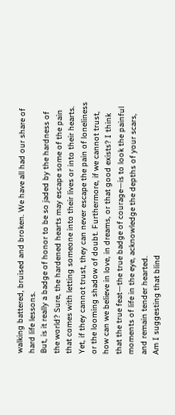walking battered, bruised and broken. We have all had our share of hard life lessons.
But, is it really a badge of honor to be so jaded by the hardness of the world? Sure, the hardened hearts may escape some of the pain that comes with letting someone into their lives or into their hearts. Yet, if they cannot trust, they can never escape the pain of loneliness or the looming shadow of doubt. Furthermore, if we cannot trust, how can we believe in love, in dreams, or that good exists? I think that the true feat—the true badge of courage—is to look the painful moments of life in the eye, acknowledge the depths of your scars, and remain tender hearted.
Am I suggesting that blind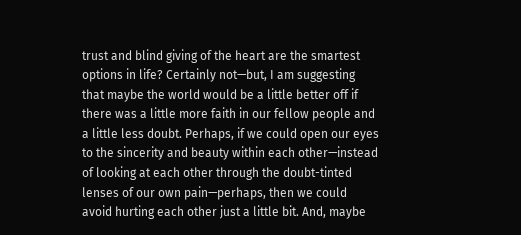trust and blind giving of the heart are the smartest options in life? Certainly not—but, I am suggesting that maybe the world would be a little better off if there was a little more faith in our fellow people and a little less doubt. Perhaps, if we could open our eyes to the sincerity and beauty within each other—instead of looking at each other through the doubt-tinted lenses of our own pain—perhaps, then we could avoid hurting each other just a little bit. And, maybe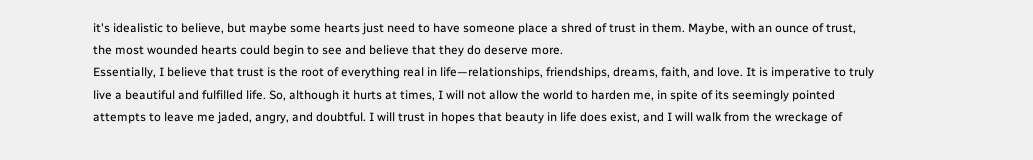it's idealistic to believe, but maybe some hearts just need to have someone place a shred of trust in them. Maybe, with an ounce of trust, the most wounded hearts could begin to see and believe that they do deserve more.
Essentially, I believe that trust is the root of everything real in life—relationships, friendships, dreams, faith, and love. It is imperative to truly live a beautiful and fulfilled life. So, although it hurts at times, I will not allow the world to harden me, in spite of its seemingly pointed attempts to leave me jaded, angry, and doubtful. I will trust in hopes that beauty in life does exist, and I will walk from the wreckage of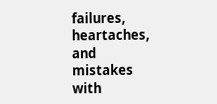failures, heartaches, and mistakes with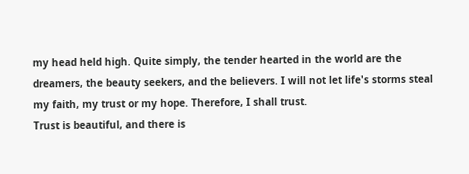my head held high. Quite simply, the tender hearted in the world are the dreamers, the beauty seekers, and the believers. I will not let life's storms steal my faith, my trust or my hope. Therefore, I shall trust.
Trust is beautiful, and there is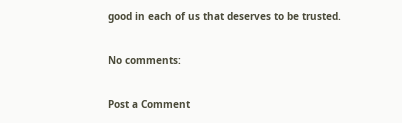good in each of us that deserves to be trusted.

No comments:

Post a Comment